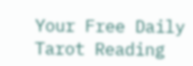Your Free Daily Tarot Reading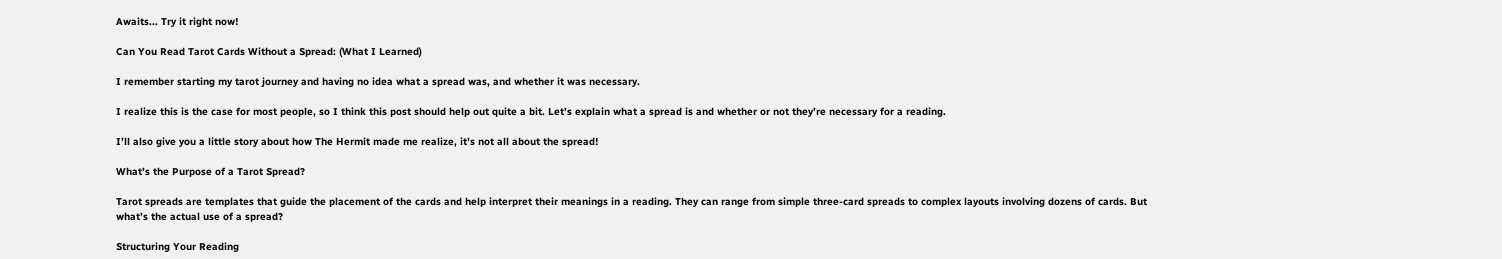Awaits... Try it right now!

Can You Read Tarot Cards Without a Spread: (What I Learned)

I remember starting my tarot journey and having no idea what a spread was, and whether it was necessary.

I realize this is the case for most people, so I think this post should help out quite a bit. Let’s explain what a spread is and whether or not they’re necessary for a reading.

I’ll also give you a little story about how The Hermit made me realize, it’s not all about the spread!

What’s the Purpose of a Tarot Spread?

Tarot spreads are templates that guide the placement of the cards and help interpret their meanings in a reading. They can range from simple three-card spreads to complex layouts involving dozens of cards. But what’s the actual use of a spread?

Structuring Your Reading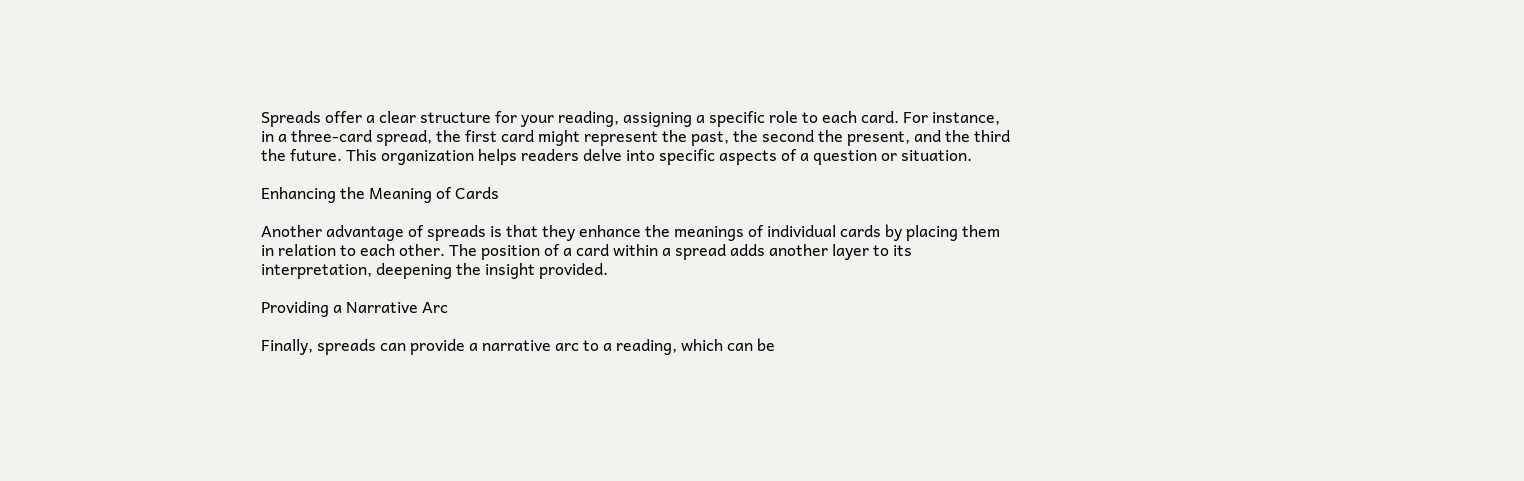Spreads offer a clear structure for your reading, assigning a specific role to each card. For instance, in a three-card spread, the first card might represent the past, the second the present, and the third the future. This organization helps readers delve into specific aspects of a question or situation.

Enhancing the Meaning of Cards

Another advantage of spreads is that they enhance the meanings of individual cards by placing them in relation to each other. The position of a card within a spread adds another layer to its interpretation, deepening the insight provided.

Providing a Narrative Arc

Finally, spreads can provide a narrative arc to a reading, which can be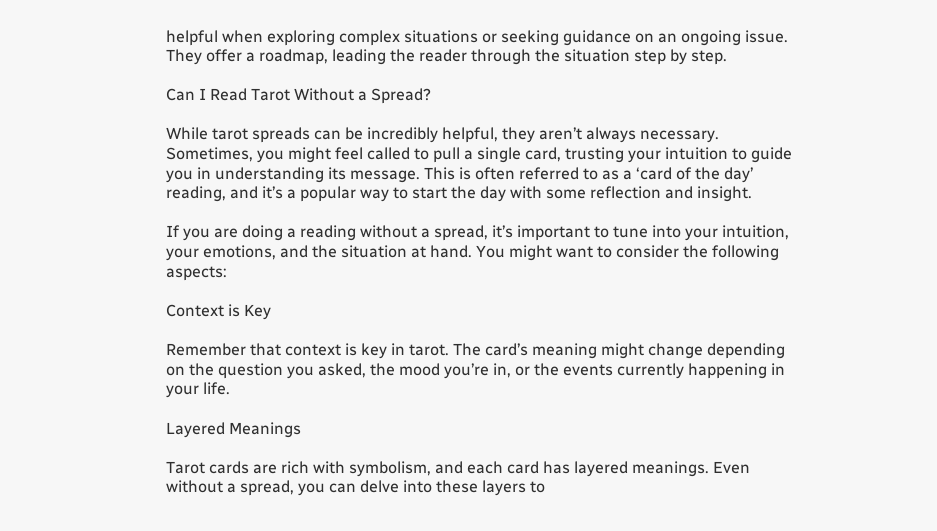helpful when exploring complex situations or seeking guidance on an ongoing issue. They offer a roadmap, leading the reader through the situation step by step.

Can I Read Tarot Without a Spread?

While tarot spreads can be incredibly helpful, they aren’t always necessary. Sometimes, you might feel called to pull a single card, trusting your intuition to guide you in understanding its message. This is often referred to as a ‘card of the day’ reading, and it’s a popular way to start the day with some reflection and insight.

If you are doing a reading without a spread, it’s important to tune into your intuition, your emotions, and the situation at hand. You might want to consider the following aspects:

Context is Key

Remember that context is key in tarot. The card’s meaning might change depending on the question you asked, the mood you’re in, or the events currently happening in your life.

Layered Meanings

Tarot cards are rich with symbolism, and each card has layered meanings. Even without a spread, you can delve into these layers to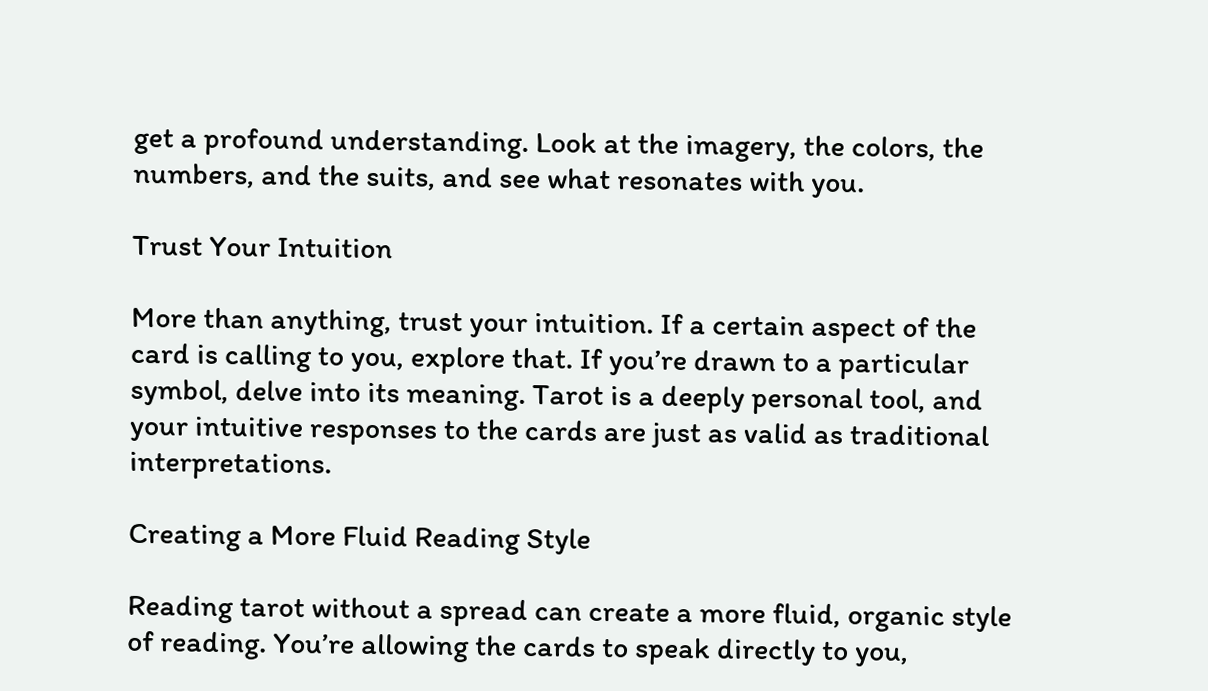get a profound understanding. Look at the imagery, the colors, the numbers, and the suits, and see what resonates with you.

Trust Your Intuition

More than anything, trust your intuition. If a certain aspect of the card is calling to you, explore that. If you’re drawn to a particular symbol, delve into its meaning. Tarot is a deeply personal tool, and your intuitive responses to the cards are just as valid as traditional interpretations.

Creating a More Fluid Reading Style

Reading tarot without a spread can create a more fluid, organic style of reading. You’re allowing the cards to speak directly to you,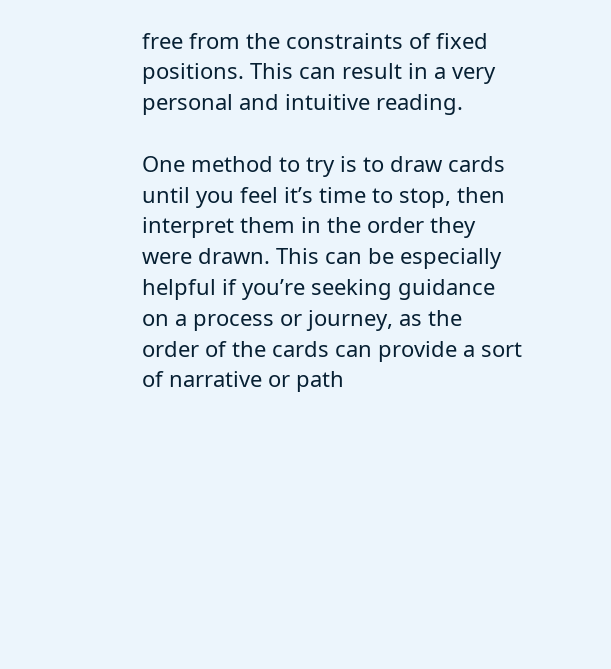free from the constraints of fixed positions. This can result in a very personal and intuitive reading.

One method to try is to draw cards until you feel it’s time to stop, then interpret them in the order they were drawn. This can be especially helpful if you’re seeking guidance on a process or journey, as the order of the cards can provide a sort of narrative or path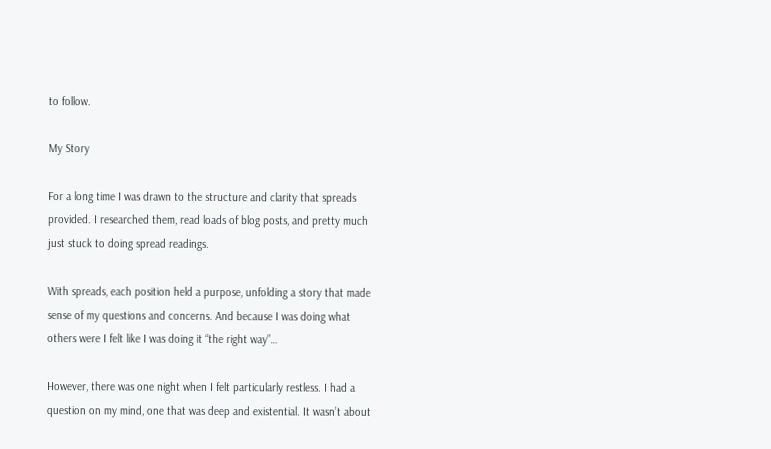to follow.

My Story

For a long time I was drawn to the structure and clarity that spreads provided. I researched them, read loads of blog posts, and pretty much just stuck to doing spread readings.

With spreads, each position held a purpose, unfolding a story that made sense of my questions and concerns. And because I was doing what others were I felt like I was doing it “the right way”…

However, there was one night when I felt particularly restless. I had a question on my mind, one that was deep and existential. It wasn’t about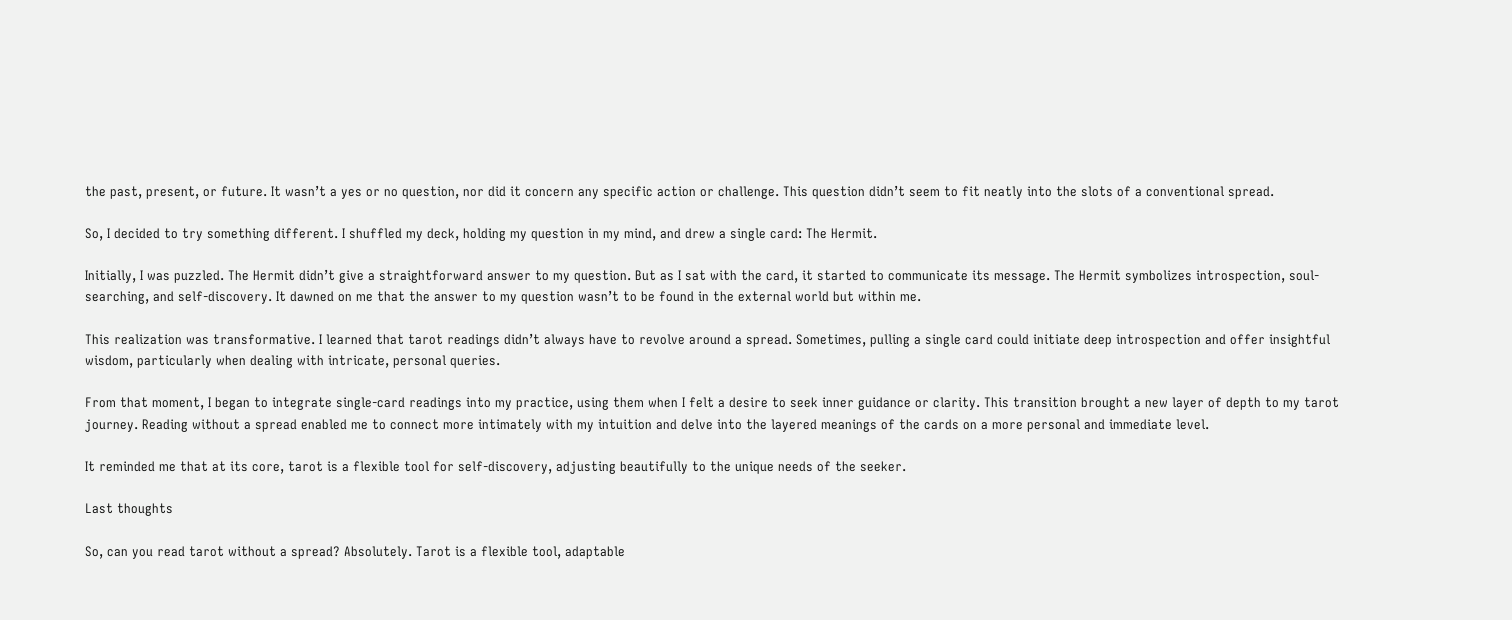the past, present, or future. It wasn’t a yes or no question, nor did it concern any specific action or challenge. This question didn’t seem to fit neatly into the slots of a conventional spread.

So, I decided to try something different. I shuffled my deck, holding my question in my mind, and drew a single card: The Hermit.

Initially, I was puzzled. The Hermit didn’t give a straightforward answer to my question. But as I sat with the card, it started to communicate its message. The Hermit symbolizes introspection, soul-searching, and self-discovery. It dawned on me that the answer to my question wasn’t to be found in the external world but within me.

This realization was transformative. I learned that tarot readings didn’t always have to revolve around a spread. Sometimes, pulling a single card could initiate deep introspection and offer insightful wisdom, particularly when dealing with intricate, personal queries.

From that moment, I began to integrate single-card readings into my practice, using them when I felt a desire to seek inner guidance or clarity. This transition brought a new layer of depth to my tarot journey. Reading without a spread enabled me to connect more intimately with my intuition and delve into the layered meanings of the cards on a more personal and immediate level.

It reminded me that at its core, tarot is a flexible tool for self-discovery, adjusting beautifully to the unique needs of the seeker.

Last thoughts

So, can you read tarot without a spread? Absolutely. Tarot is a flexible tool, adaptable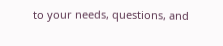to your needs, questions, and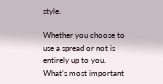style.

Whether you choose to use a spread or not is entirely up to you. What’s most important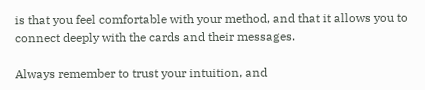is that you feel comfortable with your method, and that it allows you to connect deeply with the cards and their messages.

Always remember to trust your intuition, and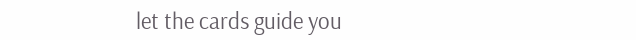let the cards guide you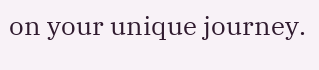on your unique journey.